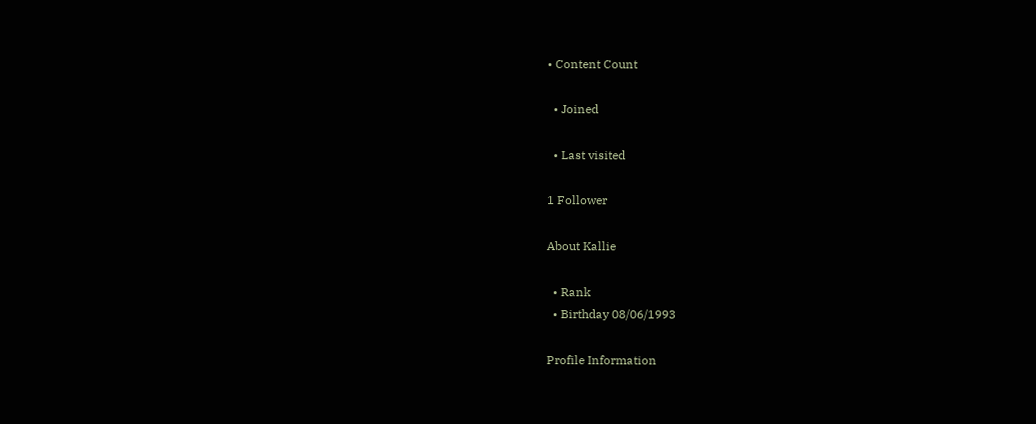• Content Count

  • Joined

  • Last visited

1 Follower

About Kallie

  • Rank
  • Birthday 08/06/1993

Profile Information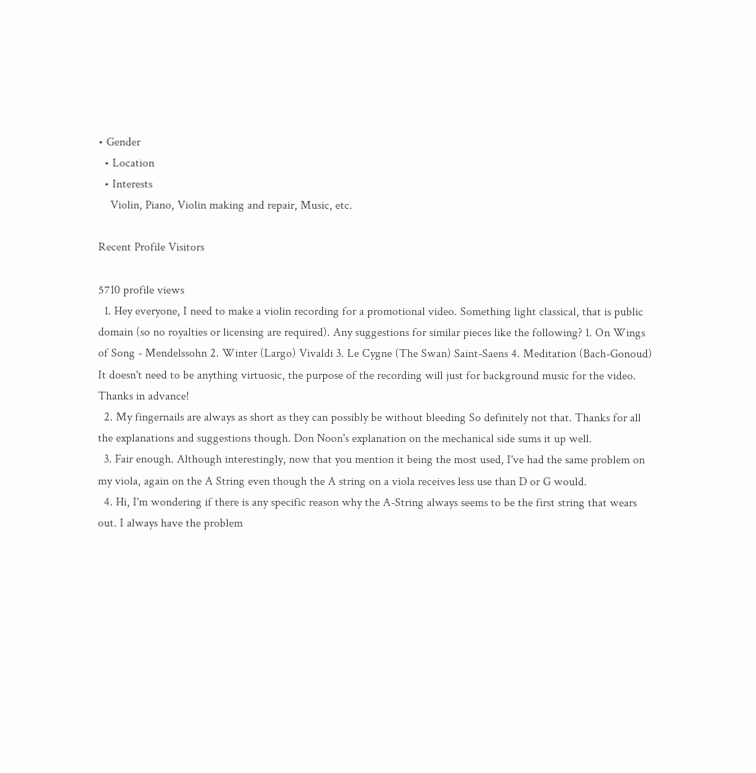• Gender
  • Location
  • Interests
    Violin, Piano, Violin making and repair, Music, etc.

Recent Profile Visitors

5710 profile views
  1. Hey everyone, I need to make a violin recording for a promotional video. Something light classical, that is public domain (so no royalties or licensing are required). Any suggestions for similar pieces like the following? 1. On Wings of Song - Mendelssohn 2. Winter (Largo) Vivaldi 3. Le Cygne (The Swan) Saint-Saens 4. Meditation (Bach-Gonoud) It doesn't need to be anything virtuosic, the purpose of the recording will just for background music for the video. Thanks in advance!
  2. My fingernails are always as short as they can possibly be without bleeding So definitely not that. Thanks for all the explanations and suggestions though. Don Noon's explanation on the mechanical side sums it up well.
  3. Fair enough. Although interestingly, now that you mention it being the most used, I've had the same problem on my viola, again on the A String even though the A string on a viola receives less use than D or G would.
  4. Hi, I'm wondering if there is any specific reason why the A-String always seems to be the first string that wears out. I always have the problem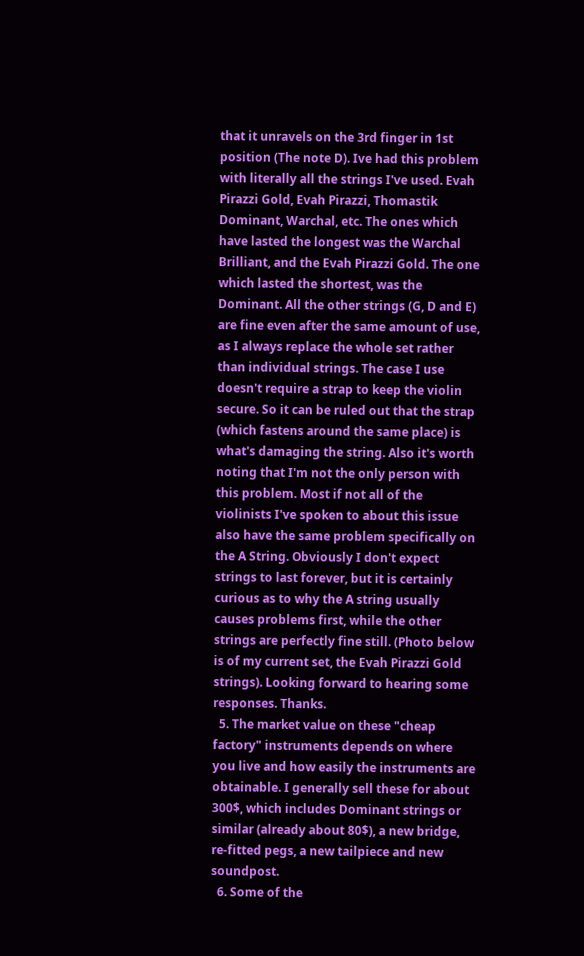that it unravels on the 3rd finger in 1st position (The note D). Ive had this problem with literally all the strings I've used. Evah Pirazzi Gold, Evah Pirazzi, Thomastik Dominant, Warchal, etc. The ones which have lasted the longest was the Warchal Brilliant, and the Evah Pirazzi Gold. The one which lasted the shortest, was the Dominant. All the other strings (G, D and E) are fine even after the same amount of use, as I always replace the whole set rather than individual strings. The case I use doesn't require a strap to keep the violin secure. So it can be ruled out that the strap (which fastens around the same place) is what's damaging the string. Also it's worth noting that I'm not the only person with this problem. Most if not all of the violinists I've spoken to about this issue also have the same problem specifically on the A String. Obviously I don't expect strings to last forever, but it is certainly curious as to why the A string usually causes problems first, while the other strings are perfectly fine still. (Photo below is of my current set, the Evah Pirazzi Gold strings). Looking forward to hearing some responses. Thanks.
  5. The market value on these "cheap factory" instruments depends on where you live and how easily the instruments are obtainable. I generally sell these for about 300$, which includes Dominant strings or similar (already about 80$), a new bridge, re-fitted pegs, a new tailpiece and new soundpost.
  6. Some of the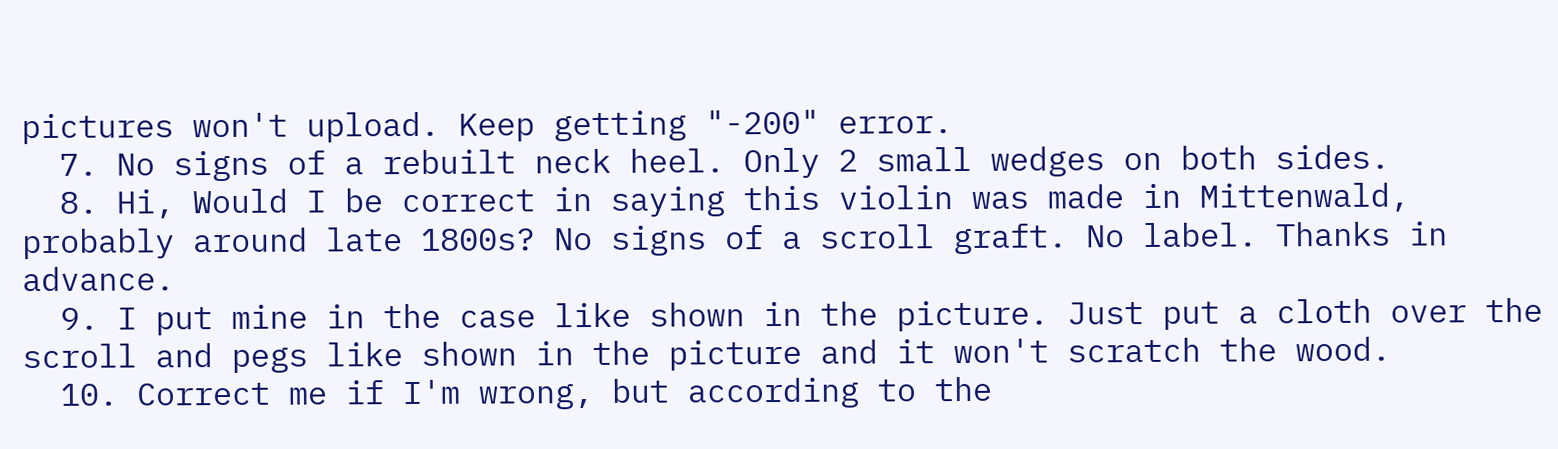pictures won't upload. Keep getting "-200" error.
  7. No signs of a rebuilt neck heel. Only 2 small wedges on both sides.
  8. Hi, Would I be correct in saying this violin was made in Mittenwald, probably around late 1800s? No signs of a scroll graft. No label. Thanks in advance.
  9. I put mine in the case like shown in the picture. Just put a cloth over the scroll and pegs like shown in the picture and it won't scratch the wood.
  10. Correct me if I'm wrong, but according to the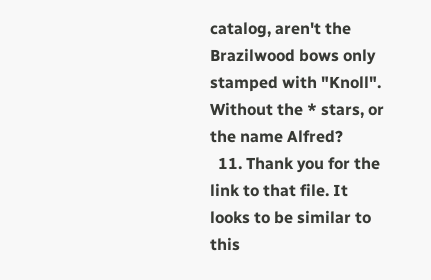catalog, aren't the Brazilwood bows only stamped with "Knoll". Without the * stars, or the name Alfred?
  11. Thank you for the link to that file. It looks to be similar to this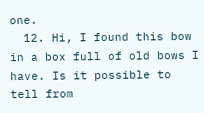one.
  12. Hi, I found this bow in a box full of old bows I have. Is it possible to tell from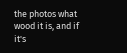the photos what wood it is, and if it's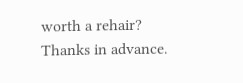worth a rehair? Thanks in advance.